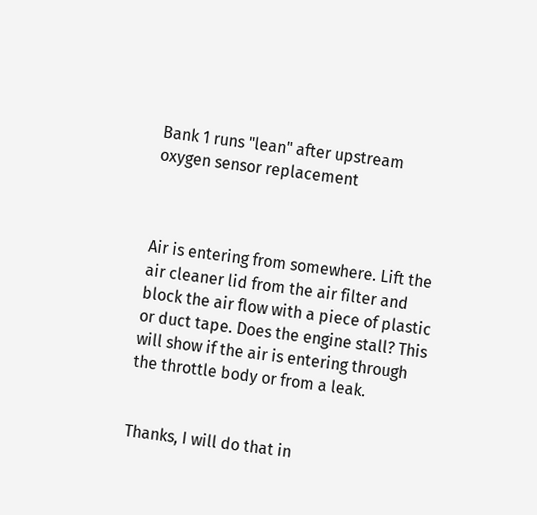Bank 1 runs "lean" after upstream oxygen sensor replacement



Air is entering from somewhere. Lift the air cleaner lid from the air filter and block the air flow with a piece of plastic or duct tape. Does the engine stall? This will show if the air is entering through the throttle body or from a leak.


Thanks, I will do that in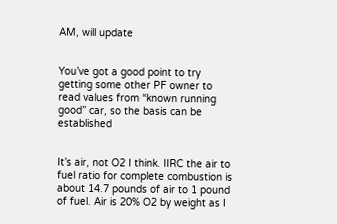AM, will update


You’ve got a good point to try getting some other PF owner to read values from “known running good” car, so the basis can be established


It’s air, not O2 I think. IIRC the air to fuel ratio for complete combustion is about 14.7 pounds of air to 1 pound of fuel. Air is 20% O2 by weight as I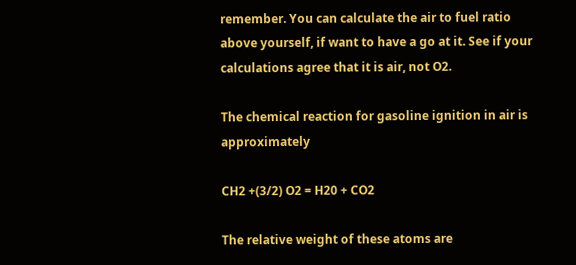remember. You can calculate the air to fuel ratio above yourself, if want to have a go at it. See if your calculations agree that it is air, not O2.

The chemical reaction for gasoline ignition in air is approximately

CH2 +(3/2) O2 = H20 + CO2

The relative weight of these atoms are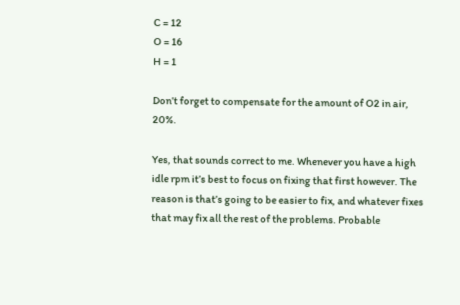C = 12
O = 16
H = 1

Don’t forget to compensate for the amount of O2 in air, 20%.

Yes, that sounds correct to me. Whenever you have a high idle rpm it’s best to focus on fixing that first however. The reason is that’s going to be easier to fix, and whatever fixes that may fix all the rest of the problems. Probable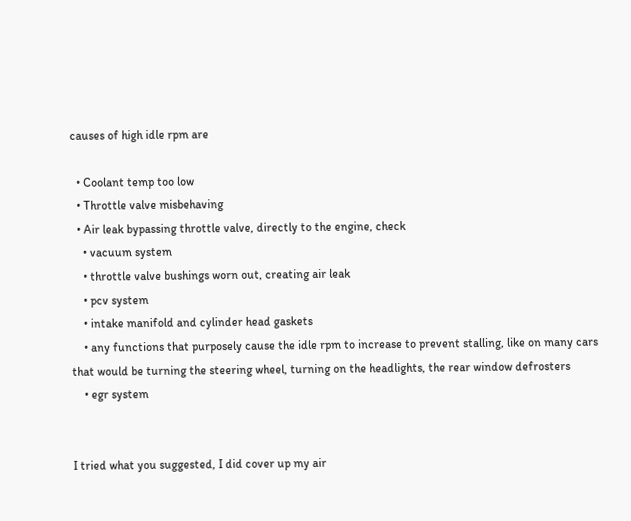causes of high idle rpm are

  • Coolant temp too low
  • Throttle valve misbehaving
  • Air leak bypassing throttle valve, directly to the engine, check
    • vacuum system
    • throttle valve bushings worn out, creating air leak
    • pcv system
    • intake manifold and cylinder head gaskets
    • any functions that purposely cause the idle rpm to increase to prevent stalling, like on many cars that would be turning the steering wheel, turning on the headlights, the rear window defrosters
    • egr system


I tried what you suggested, I did cover up my air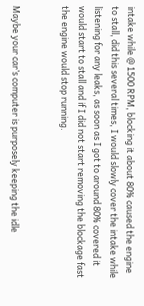intake while @ 1500 RPM, blocking it about 80% caused the engine to stall, did this several times, I would slowly cover the intake while listening for any leaks, as soon as I got to around 80% covered it would start to stall and if I did not start removing the blockage fast the engine would stop running.


Maybe your car’s computer is purposely keeping the idle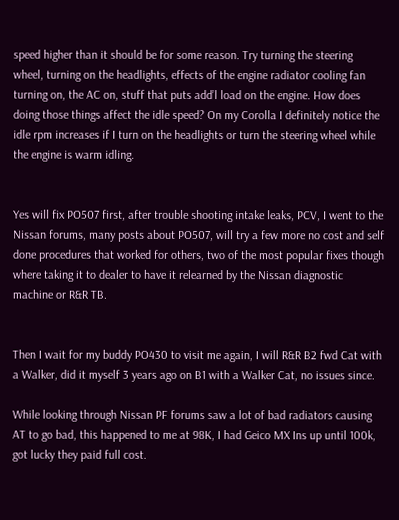speed higher than it should be for some reason. Try turning the steering wheel, turning on the headlights, effects of the engine radiator cooling fan turning on, the AC on, stuff that puts add’l load on the engine. How does doing those things affect the idle speed? On my Corolla I definitely notice the idle rpm increases if I turn on the headlights or turn the steering wheel while the engine is warm idling.


Yes will fix PO507 first, after trouble shooting intake leaks, PCV, I went to the Nissan forums, many posts about PO507, will try a few more no cost and self done procedures that worked for others, two of the most popular fixes though where taking it to dealer to have it relearned by the Nissan diagnostic machine or R&R TB.


Then I wait for my buddy PO430 to visit me again, I will R&R B2 fwd Cat with a Walker, did it myself 3 years ago on B1 with a Walker Cat, no issues since.

While looking through Nissan PF forums saw a lot of bad radiators causing AT to go bad, this happened to me at 98K, I had Geico MX Ins up until 100k, got lucky they paid full cost.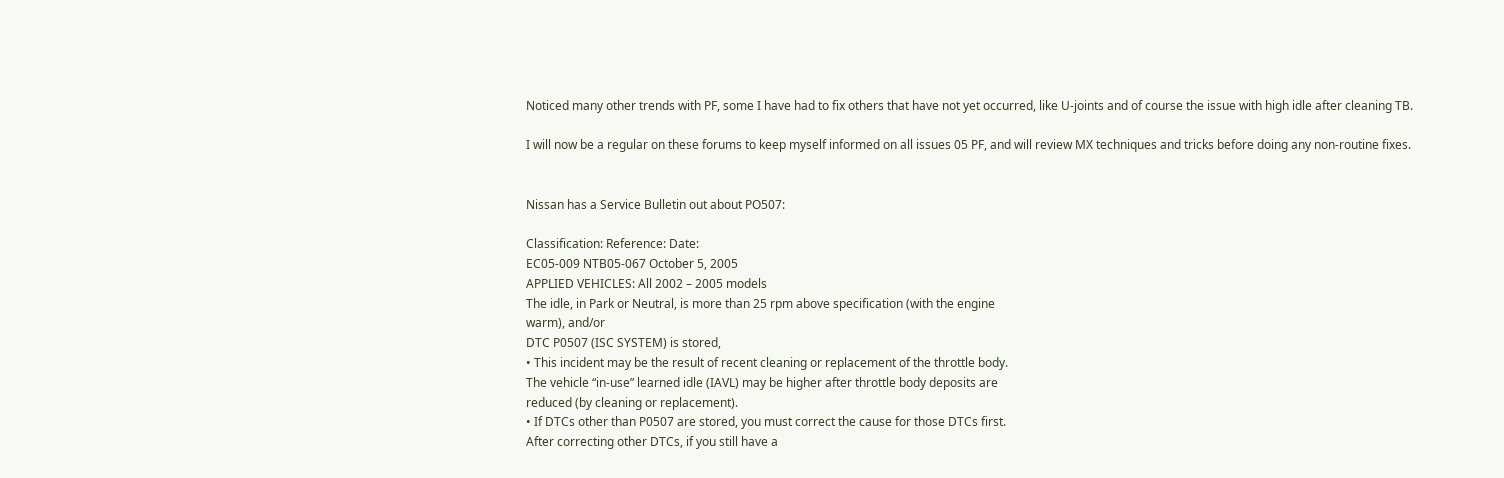Noticed many other trends with PF, some I have had to fix others that have not yet occurred, like U-joints and of course the issue with high idle after cleaning TB.

I will now be a regular on these forums to keep myself informed on all issues 05 PF, and will review MX techniques and tricks before doing any non-routine fixes.


Nissan has a Service Bulletin out about PO507:

Classification: Reference: Date:
EC05-009 NTB05-067 October 5, 2005
APPLIED VEHICLES: All 2002 – 2005 models
The idle, in Park or Neutral, is more than 25 rpm above specification (with the engine
warm), and/or
DTC P0507 (ISC SYSTEM) is stored,
• This incident may be the result of recent cleaning or replacement of the throttle body.
The vehicle “in-use” learned idle (IAVL) may be higher after throttle body deposits are
reduced (by cleaning or replacement).
• If DTCs other than P0507 are stored, you must correct the cause for those DTCs first.
After correcting other DTCs, if you still have a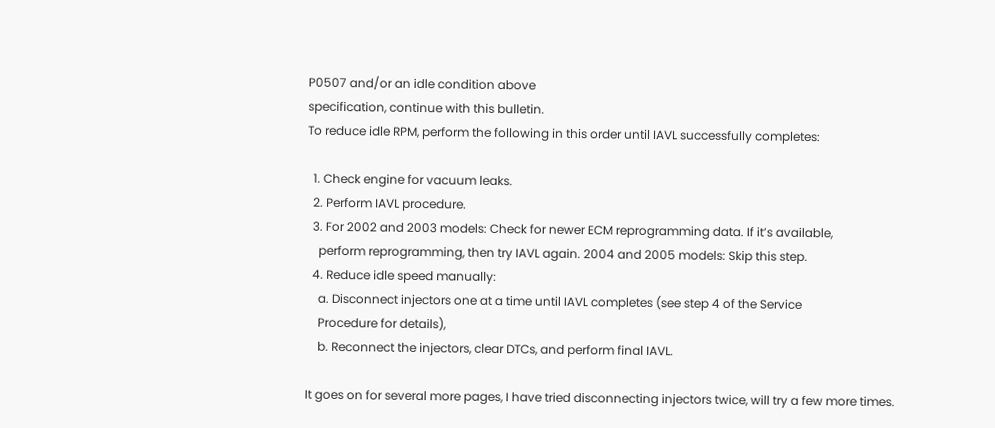P0507 and/or an idle condition above
specification, continue with this bulletin.
To reduce idle RPM, perform the following in this order until IAVL successfully completes:

  1. Check engine for vacuum leaks.
  2. Perform IAVL procedure.
  3. For 2002 and 2003 models: Check for newer ECM reprogramming data. If it’s available,
    perform reprogramming, then try IAVL again. 2004 and 2005 models: Skip this step.
  4. Reduce idle speed manually:
    a. Disconnect injectors one at a time until IAVL completes (see step 4 of the Service
    Procedure for details),
    b. Reconnect the injectors, clear DTCs, and perform final IAVL.

It goes on for several more pages, I have tried disconnecting injectors twice, will try a few more times.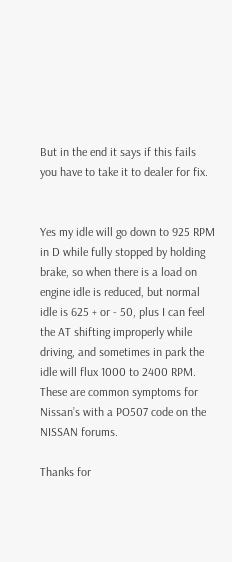But in the end it says if this fails you have to take it to dealer for fix.


Yes my idle will go down to 925 RPM in D while fully stopped by holding brake, so when there is a load on engine idle is reduced, but normal idle is 625 + or - 50, plus I can feel the AT shifting improperly while driving, and sometimes in park the idle will flux 1000 to 2400 RPM. These are common symptoms for Nissan’s with a PO507 code on the NISSAN forums.

Thanks for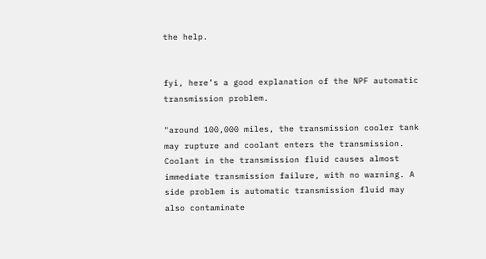the help.


fyi, here’s a good explanation of the NPF automatic transmission problem.

"around 100,000 miles, the transmission cooler tank may rupture and coolant enters the transmission. Coolant in the transmission fluid causes almost immediate transmission failure, with no warning. A side problem is automatic transmission fluid may also contaminate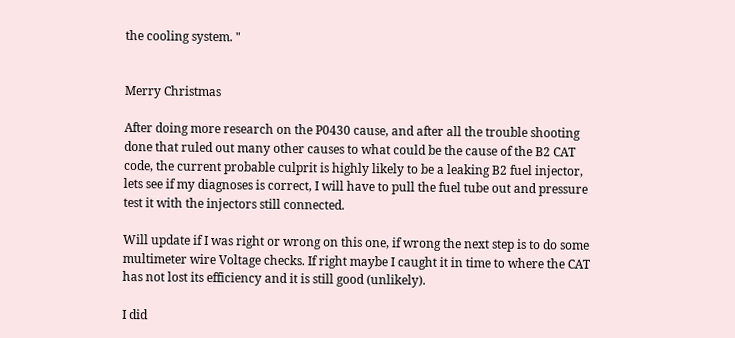the cooling system. "


Merry Christmas

After doing more research on the P0430 cause, and after all the trouble shooting done that ruled out many other causes to what could be the cause of the B2 CAT code, the current probable culprit is highly likely to be a leaking B2 fuel injector, lets see if my diagnoses is correct, I will have to pull the fuel tube out and pressure test it with the injectors still connected.

Will update if I was right or wrong on this one, if wrong the next step is to do some multimeter wire Voltage checks. If right maybe I caught it in time to where the CAT has not lost its efficiency and it is still good (unlikely).

I did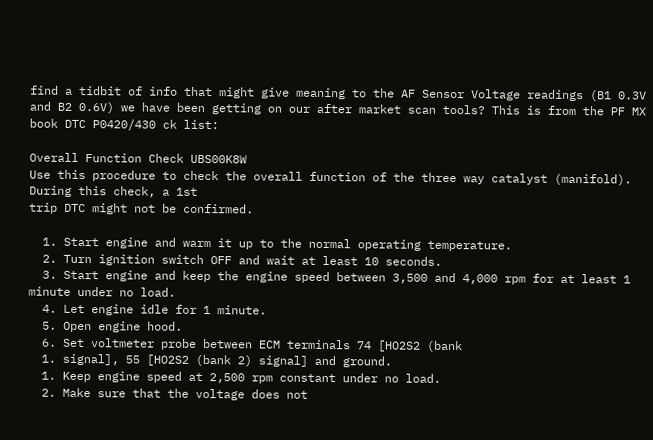find a tidbit of info that might give meaning to the AF Sensor Voltage readings (B1 0.3V and B2 0.6V) we have been getting on our after market scan tools? This is from the PF MX book DTC P0420/430 ck list:

Overall Function Check UBS00K8W
Use this procedure to check the overall function of the three way catalyst (manifold). During this check, a 1st
trip DTC might not be confirmed.

  1. Start engine and warm it up to the normal operating temperature.
  2. Turn ignition switch OFF and wait at least 10 seconds.
  3. Start engine and keep the engine speed between 3,500 and 4,000 rpm for at least 1 minute under no load.
  4. Let engine idle for 1 minute.
  5. Open engine hood.
  6. Set voltmeter probe between ECM terminals 74 [HO2S2 (bank
  1. signal], 55 [HO2S2 (bank 2) signal] and ground.
  1. Keep engine speed at 2,500 rpm constant under no load.
  2. Make sure that the voltage does not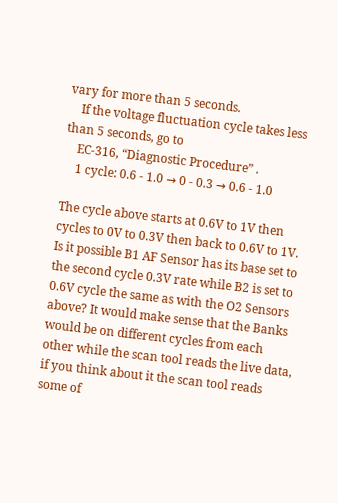vary for more than 5 seconds.
    If the voltage fluctuation cycle takes less than 5 seconds, go to
    EC-316, “Diagnostic Procedure” .
    1 cycle: 0.6 - 1.0 → 0 - 0.3 → 0.6 - 1.0

The cycle above starts at 0.6V to 1V then cycles to 0V to 0.3V then back to 0.6V to 1V. Is it possible B1 AF Sensor has its base set to the second cycle 0.3V rate while B2 is set to 0.6V cycle the same as with the O2 Sensors above? It would make sense that the Banks would be on different cycles from each other while the scan tool reads the live data, if you think about it the scan tool reads some of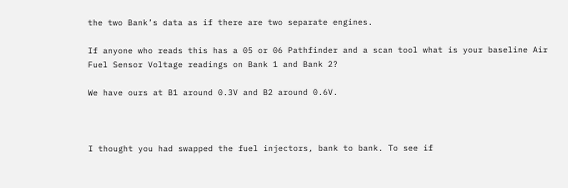the two Bank’s data as if there are two separate engines.

If anyone who reads this has a 05 or 06 Pathfinder and a scan tool what is your baseline Air Fuel Sensor Voltage readings on Bank 1 and Bank 2?

We have ours at B1 around 0.3V and B2 around 0.6V.



I thought you had swapped the fuel injectors, bank to bank. To see if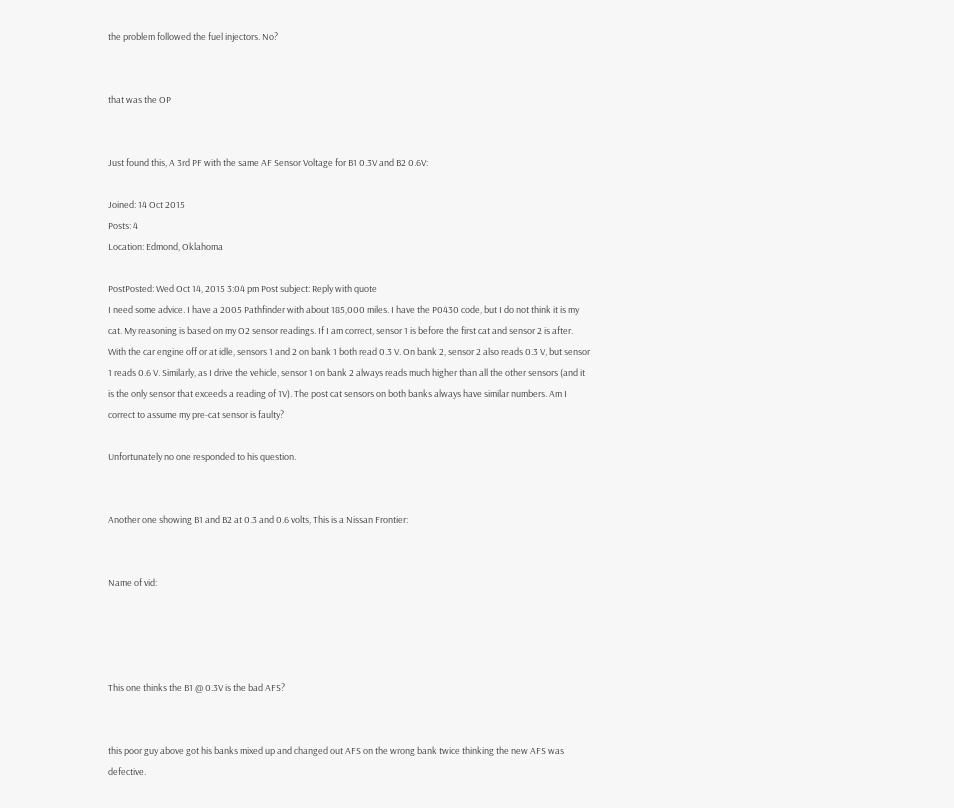the problem followed the fuel injectors. No?


that was the OP


Just found this, A 3rd PF with the same AF Sensor Voltage for B1 0.3V and B2 0.6V:

Joined: 14 Oct 2015
Posts: 4
Location: Edmond, Oklahoma

PostPosted: Wed Oct 14, 2015 3:04 pm Post subject: Reply with quote
I need some advice. I have a 2005 Pathfinder with about 185,000 miles. I have the P0430 code, but I do not think it is my cat. My reasoning is based on my O2 sensor readings. If I am correct, sensor 1 is before the first cat and sensor 2 is after. With the car engine off or at idle, sensors 1 and 2 on bank 1 both read 0.3 V. On bank 2, sensor 2 also reads 0.3 V, but sensor 1 reads 0.6 V. Similarly, as I drive the vehicle, sensor 1 on bank 2 always reads much higher than all the other sensors (and it is the only sensor that exceeds a reading of 1V). The post cat sensors on both banks always have similar numbers. Am I correct to assume my pre-cat sensor is faulty?

Unfortunately no one responded to his question.


Another one showing B1 and B2 at 0.3 and 0.6 volts, This is a Nissan Frontier:


Name of vid:




This one thinks the B1 @ 0.3V is the bad AFS?


this poor guy above got his banks mixed up and changed out AFS on the wrong bank twice thinking the new AFS was defective.